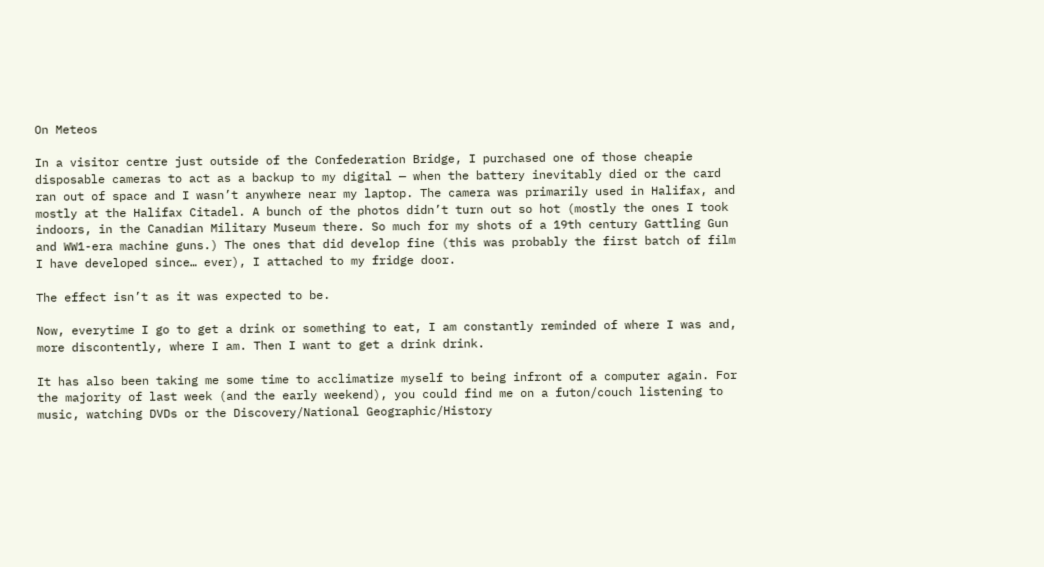On Meteos

In a visitor centre just outside of the Confederation Bridge, I purchased one of those cheapie disposable cameras to act as a backup to my digital — when the battery inevitably died or the card ran out of space and I wasn’t anywhere near my laptop. The camera was primarily used in Halifax, and mostly at the Halifax Citadel. A bunch of the photos didn’t turn out so hot (mostly the ones I took indoors, in the Canadian Military Museum there. So much for my shots of a 19th century Gattling Gun and WW1-era machine guns.) The ones that did develop fine (this was probably the first batch of film I have developed since… ever), I attached to my fridge door.

The effect isn’t as it was expected to be.

Now, everytime I go to get a drink or something to eat, I am constantly reminded of where I was and, more discontently, where I am. Then I want to get a drink drink.

It has also been taking me some time to acclimatize myself to being infront of a computer again. For the majority of last week (and the early weekend), you could find me on a futon/couch listening to music, watching DVDs or the Discovery/National Geographic/History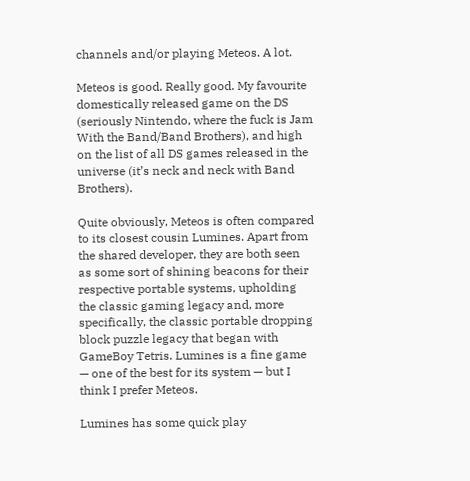channels and/or playing Meteos. A lot.

Meteos is good. Really good. My favourite domestically released game on the DS (seriously Nintendo, where the fuck is Jam With the Band/Band Brothers), and high on the list of all DS games released in the universe (it’s neck and neck with Band Brothers).

Quite obviously, Meteos is often compared to its closest cousin Lumines. Apart from the shared developer, they are both seen as some sort of shining beacons for their respective portable systems, upholding the classic gaming legacy and, more specifically, the classic portable dropping block puzzle legacy that began with GameBoy Tetris. Lumines is a fine game — one of the best for its system — but I think I prefer Meteos.

Lumines has some quick play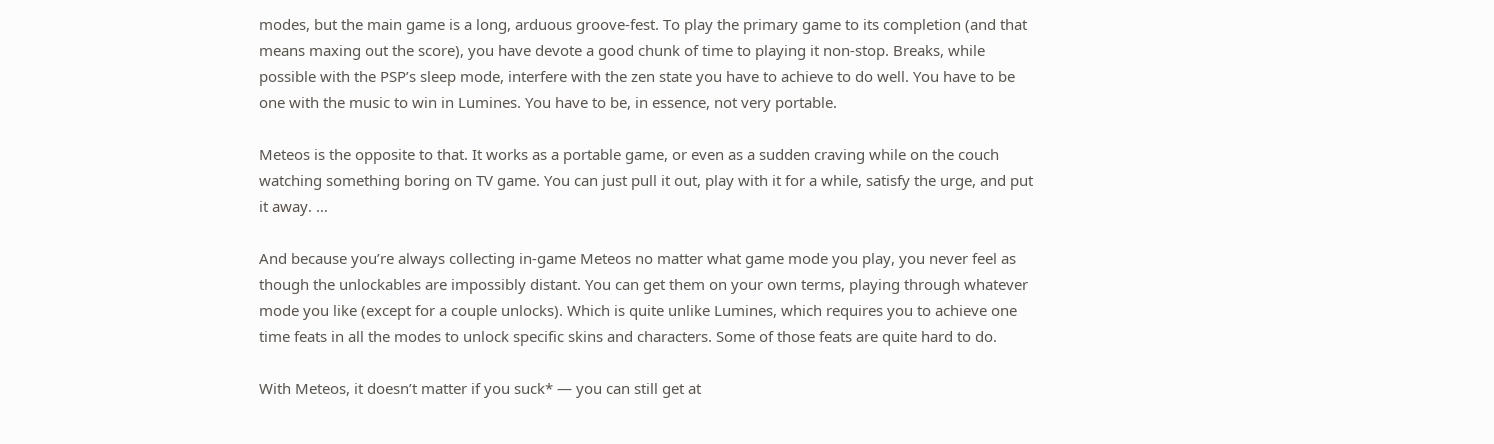modes, but the main game is a long, arduous groove-fest. To play the primary game to its completion (and that means maxing out the score), you have devote a good chunk of time to playing it non-stop. Breaks, while possible with the PSP’s sleep mode, interfere with the zen state you have to achieve to do well. You have to be one with the music to win in Lumines. You have to be, in essence, not very portable.

Meteos is the opposite to that. It works as a portable game, or even as a sudden craving while on the couch watching something boring on TV game. You can just pull it out, play with it for a while, satisfy the urge, and put it away. …

And because you’re always collecting in-game Meteos no matter what game mode you play, you never feel as though the unlockables are impossibly distant. You can get them on your own terms, playing through whatever mode you like (except for a couple unlocks). Which is quite unlike Lumines, which requires you to achieve one time feats in all the modes to unlock specific skins and characters. Some of those feats are quite hard to do.

With Meteos, it doesn’t matter if you suck* — you can still get at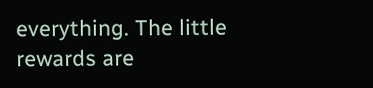everything. The little rewards are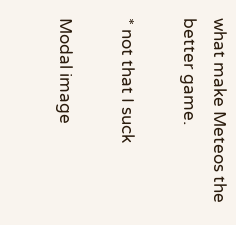what make Meteos the better game.

* not that I suck

Modal image